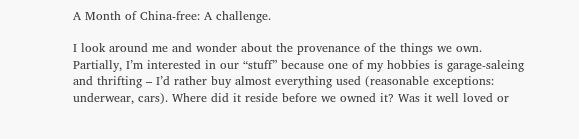A Month of China-free: A challenge.

I look around me and wonder about the provenance of the things we own. Partially, I’m interested in our “stuff” because one of my hobbies is garage-saleing and thrifting – I’d rather buy almost everything used (reasonable exceptions: underwear, cars). Where did it reside before we owned it? Was it well loved or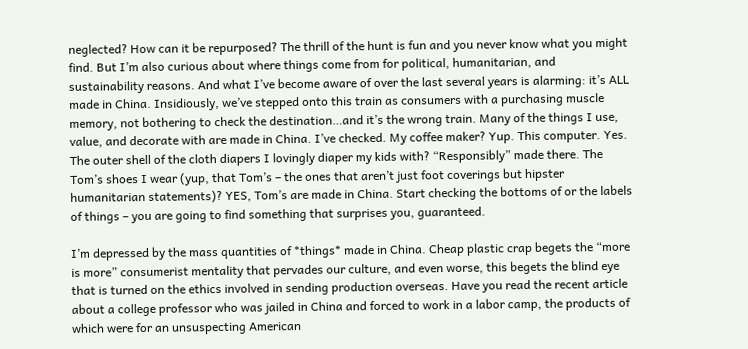neglected? How can it be repurposed? The thrill of the hunt is fun and you never know what you might find. But I’m also curious about where things come from for political, humanitarian, and sustainability reasons. And what I’ve become aware of over the last several years is alarming: it’s ALL made in China. Insidiously, we’ve stepped onto this train as consumers with a purchasing muscle memory, not bothering to check the destination…and it’s the wrong train. Many of the things I use, value, and decorate with are made in China. I’ve checked. My coffee maker? Yup. This computer. Yes. The outer shell of the cloth diapers I lovingly diaper my kids with? “Responsibly” made there. The Tom’s shoes I wear (yup, that Tom’s – the ones that aren’t just foot coverings but hipster humanitarian statements)? YES, Tom’s are made in China. Start checking the bottoms of or the labels of things – you are going to find something that surprises you, guaranteed.

I’m depressed by the mass quantities of *things* made in China. Cheap plastic crap begets the “more is more” consumerist mentality that pervades our culture, and even worse, this begets the blind eye that is turned on the ethics involved in sending production overseas. Have you read the recent article about a college professor who was jailed in China and forced to work in a labor camp, the products of which were for an unsuspecting American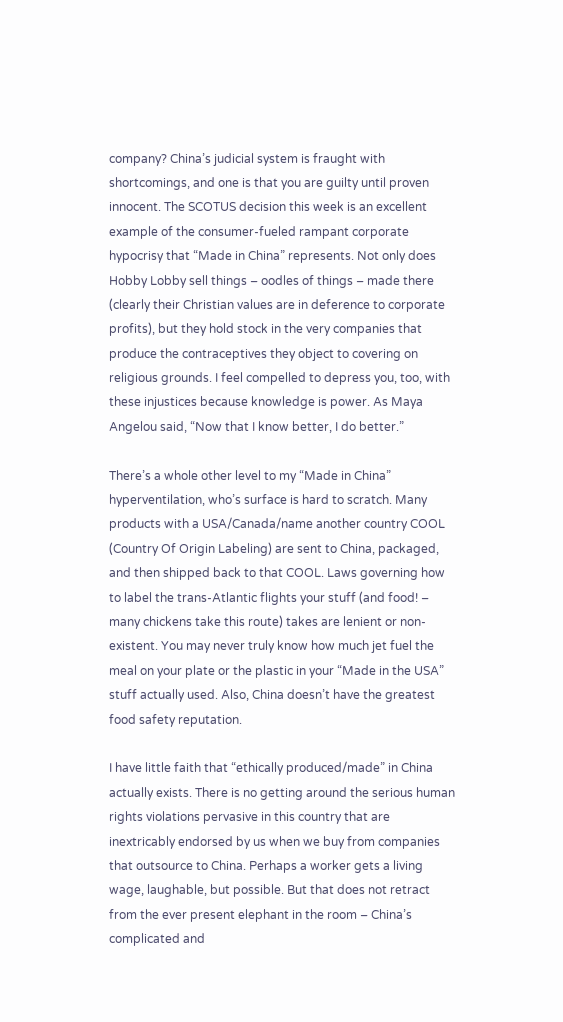company? China’s judicial system is fraught with shortcomings, and one is that you are guilty until proven innocent. The SCOTUS decision this week is an excellent example of the consumer-fueled rampant corporate hypocrisy that “Made in China” represents. Not only does Hobby Lobby sell things – oodles of things – made there (clearly their Christian values are in deference to corporate profits), but they hold stock in the very companies that produce the contraceptives they object to covering on religious grounds. I feel compelled to depress you, too, with these injustices because knowledge is power. As Maya Angelou said, “Now that I know better, I do better.”

There’s a whole other level to my “Made in China” hyperventilation, who’s surface is hard to scratch. Many products with a USA/Canada/name another country COOL (Country Of Origin Labeling) are sent to China, packaged, and then shipped back to that COOL. Laws governing how to label the trans-Atlantic flights your stuff (and food! – many chickens take this route) takes are lenient or non-existent. You may never truly know how much jet fuel the meal on your plate or the plastic in your “Made in the USA” stuff actually used. Also, China doesn’t have the greatest food safety reputation.

I have little faith that “ethically produced/made” in China actually exists. There is no getting around the serious human rights violations pervasive in this country that are inextricably endorsed by us when we buy from companies that outsource to China. Perhaps a worker gets a living wage, laughable, but possible. But that does not retract from the ever present elephant in the room – China’s complicated and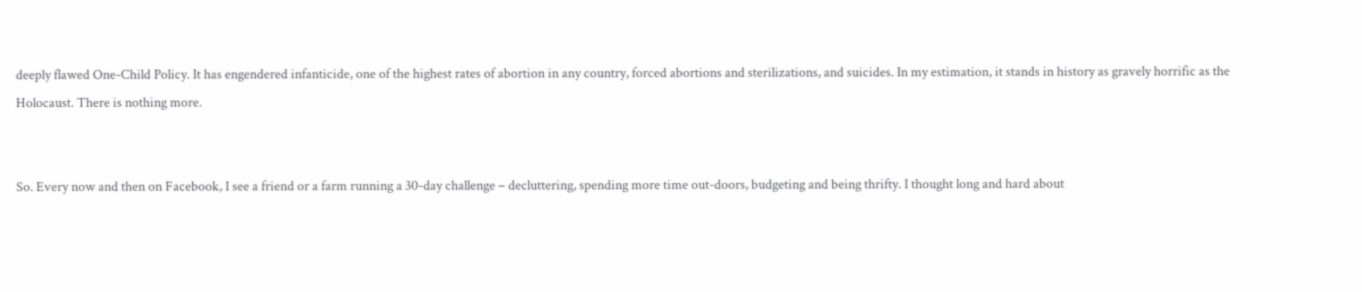deeply flawed One-Child Policy. It has engendered infanticide, one of the highest rates of abortion in any country, forced abortions and sterilizations, and suicides. In my estimation, it stands in history as gravely horrific as the Holocaust. There is nothing more.


So. Every now and then on Facebook, I see a friend or a farm running a 30-day challenge – decluttering, spending more time out-doors, budgeting and being thrifty. I thought long and hard about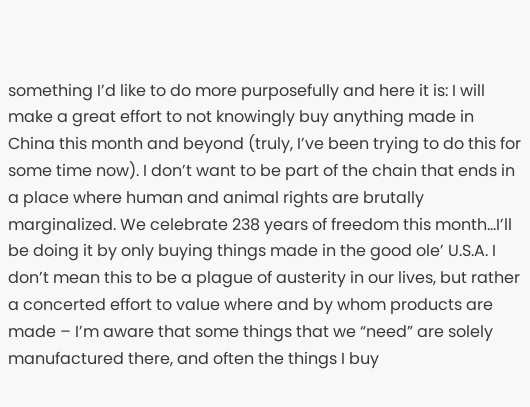something I’d like to do more purposefully and here it is: I will make a great effort to not knowingly buy anything made in China this month and beyond (truly, I’ve been trying to do this for some time now). I don’t want to be part of the chain that ends in a place where human and animal rights are brutally marginalized. We celebrate 238 years of freedom this month…I’ll be doing it by only buying things made in the good ole’ U.S.A. I don’t mean this to be a plague of austerity in our lives, but rather a concerted effort to value where and by whom products are made – I’m aware that some things that we “need” are solely manufactured there, and often the things I buy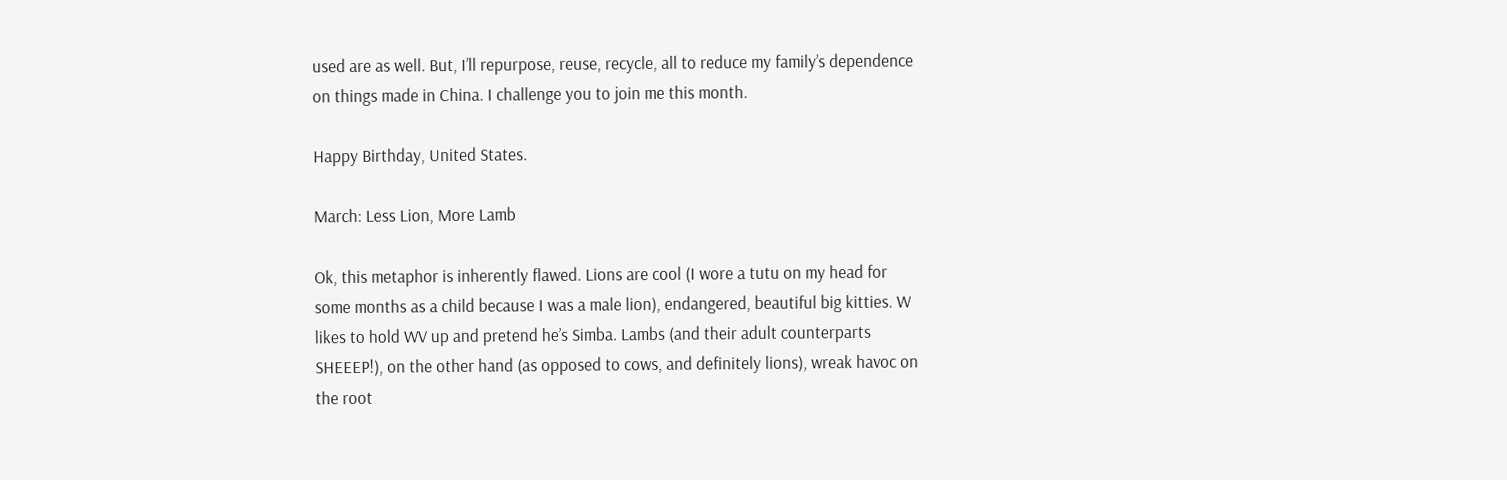used are as well. But, I’ll repurpose, reuse, recycle, all to reduce my family’s dependence on things made in China. I challenge you to join me this month.

Happy Birthday, United States.

March: Less Lion, More Lamb

Ok, this metaphor is inherently flawed. Lions are cool (I wore a tutu on my head for some months as a child because I was a male lion), endangered, beautiful big kitties. W likes to hold WV up and pretend he’s Simba. Lambs (and their adult counterparts SHEEEP!), on the other hand (as opposed to cows, and definitely lions), wreak havoc on the root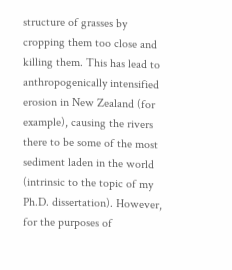structure of grasses by cropping them too close and killing them. This has lead to anthropogenically intensified erosion in New Zealand (for example), causing the rivers there to be some of the most sediment laden in the world (intrinsic to the topic of my Ph.D. dissertation). However, for the purposes of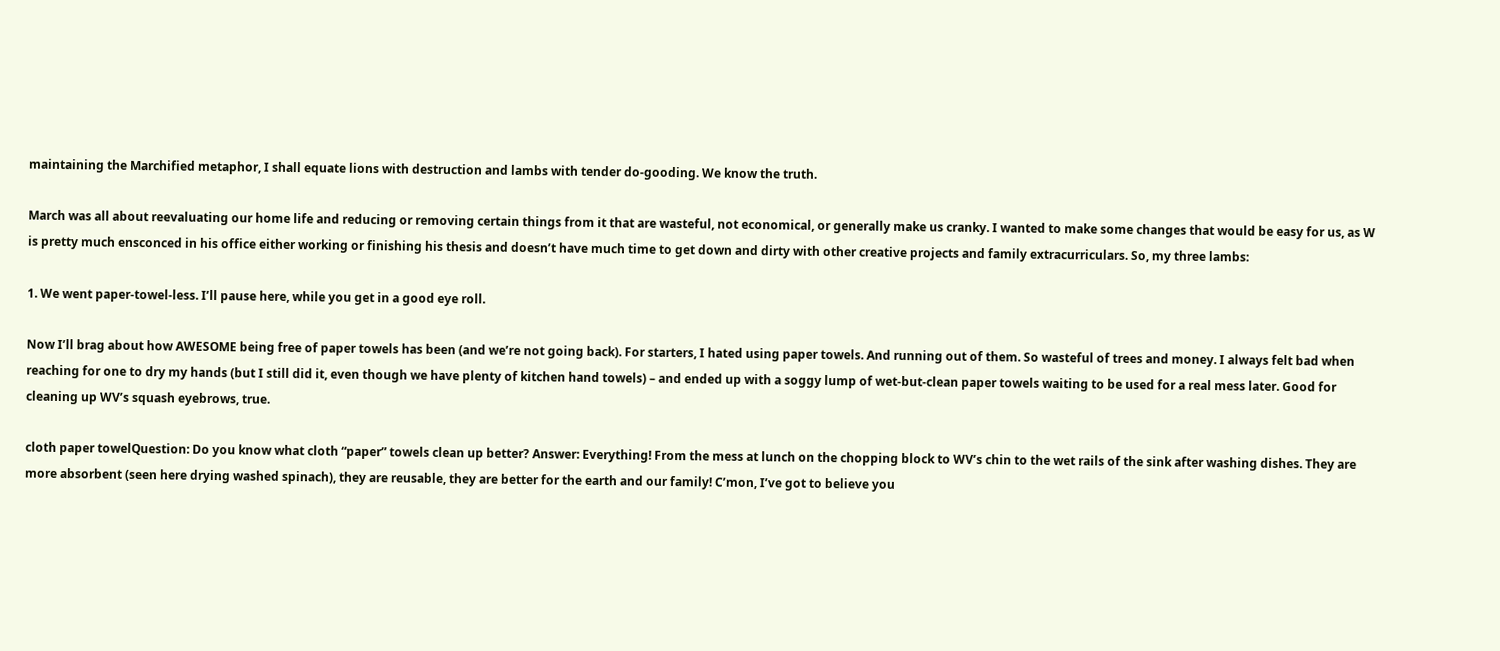maintaining the Marchified metaphor, I shall equate lions with destruction and lambs with tender do-gooding. We know the truth.

March was all about reevaluating our home life and reducing or removing certain things from it that are wasteful, not economical, or generally make us cranky. I wanted to make some changes that would be easy for us, as W is pretty much ensconced in his office either working or finishing his thesis and doesn’t have much time to get down and dirty with other creative projects and family extracurriculars. So, my three lambs:

1. We went paper-towel-less. I’ll pause here, while you get in a good eye roll.

Now I’ll brag about how AWESOME being free of paper towels has been (and we’re not going back). For starters, I hated using paper towels. And running out of them. So wasteful of trees and money. I always felt bad when reaching for one to dry my hands (but I still did it, even though we have plenty of kitchen hand towels) – and ended up with a soggy lump of wet-but-clean paper towels waiting to be used for a real mess later. Good for cleaning up WV’s squash eyebrows, true.

cloth paper towelQuestion: Do you know what cloth “paper” towels clean up better? Answer: Everything! From the mess at lunch on the chopping block to WV’s chin to the wet rails of the sink after washing dishes. They are more absorbent (seen here drying washed spinach), they are reusable, they are better for the earth and our family! C’mon, I’ve got to believe you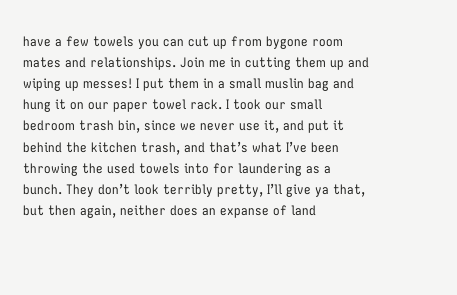have a few towels you can cut up from bygone room mates and relationships. Join me in cutting them up and wiping up messes! I put them in a small muslin bag and hung it on our paper towel rack. I took our small bedroom trash bin, since we never use it, and put it behind the kitchen trash, and that’s what I’ve been throwing the used towels into for laundering as a bunch. They don’t look terribly pretty, I’ll give ya that, but then again, neither does an expanse of land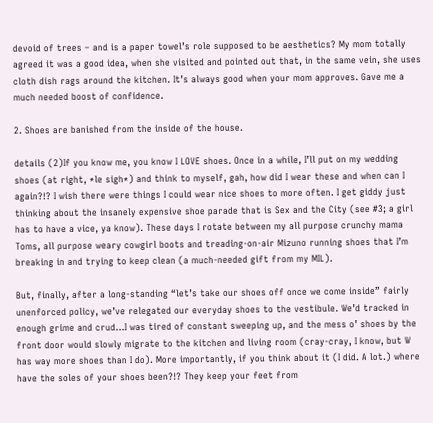devoid of trees – and is a paper towel’s role supposed to be aesthetics? My mom totally agreed it was a good idea, when she visited and pointed out that, in the same vein, she uses cloth dish rags around the kitchen. It’s always good when your mom approves. Gave me a much needed boost of confidence.

2. Shoes are banished from the inside of the house.

details (2)If you know me, you know I LOVE shoes. Once in a while, I’ll put on my wedding shoes (at right, *le sigh*) and think to myself, gah, how did I wear these and when can I again?!? I wish there were things I could wear nice shoes to more often. I get giddy just thinking about the insanely expensive shoe parade that is Sex and the City (see #3; a girl has to have a vice, ya know). These days I rotate between my all purpose crunchy mama Toms, all purpose weary cowgirl boots and treading-on-air Mizuno running shoes that I’m breaking in and trying to keep clean (a much-needed gift from my MIL).

But, finally, after a long-standing “let’s take our shoes off once we come inside” fairly unenforced policy, we’ve relegated our everyday shoes to the vestibule. We’d tracked in enough grime and crud…I was tired of constant sweeping up, and the mess o’ shoes by the front door would slowly migrate to the kitchen and living room (cray-cray, I know, but W has way more shoes than I do). More importantly, if you think about it (I did. A lot.) where have the soles of your shoes been?!? They keep your feet from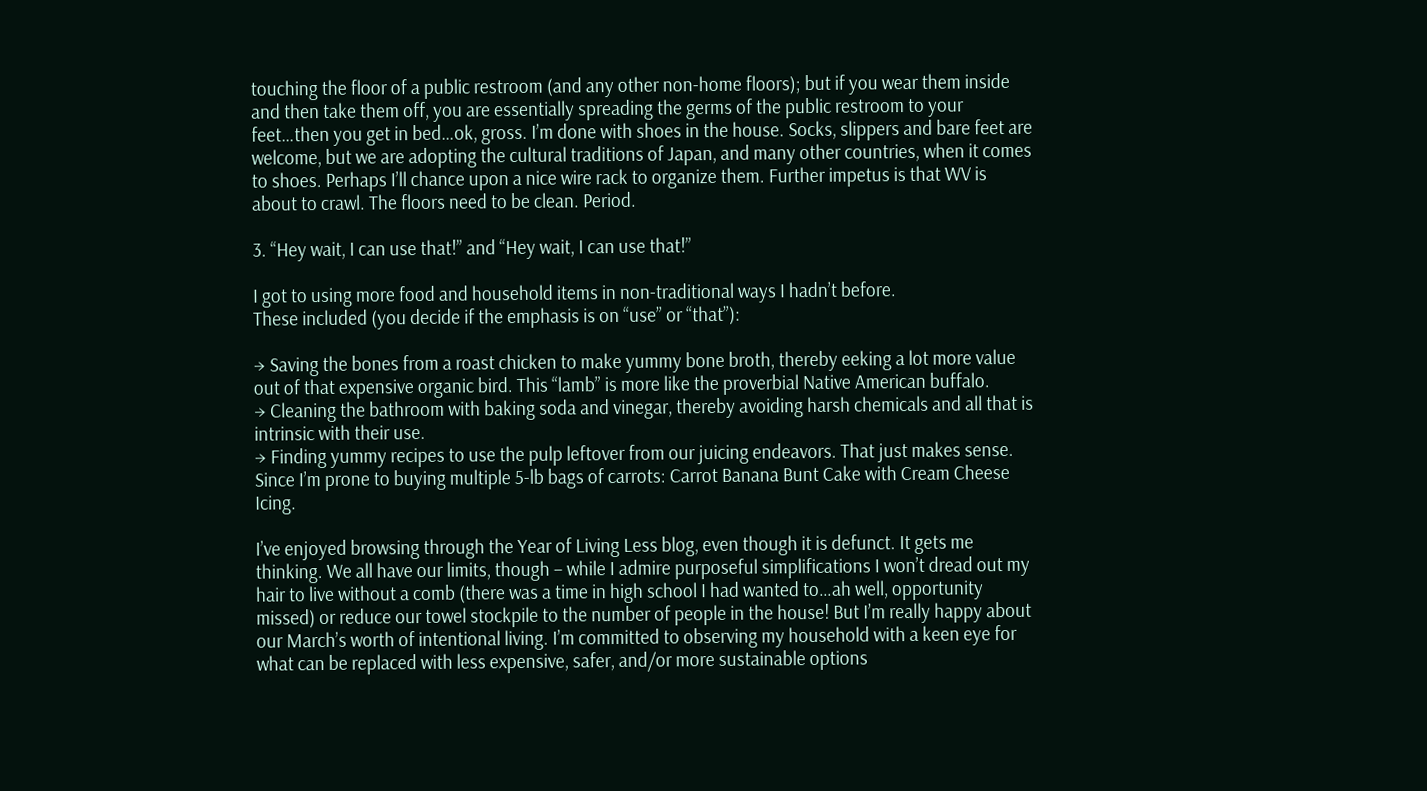touching the floor of a public restroom (and any other non-home floors); but if you wear them inside and then take them off, you are essentially spreading the germs of the public restroom to your feet…then you get in bed…ok, gross. I’m done with shoes in the house. Socks, slippers and bare feet are welcome, but we are adopting the cultural traditions of Japan, and many other countries, when it comes to shoes. Perhaps I’ll chance upon a nice wire rack to organize them. Further impetus is that WV is about to crawl. The floors need to be clean. Period.

3. “Hey wait, I can use that!” and “Hey wait, I can use that!”

I got to using more food and household items in non-traditional ways I hadn’t before.
These included (you decide if the emphasis is on “use” or “that”):

→ Saving the bones from a roast chicken to make yummy bone broth, thereby eeking a lot more value out of that expensive organic bird. This “lamb” is more like the proverbial Native American buffalo.
→ Cleaning the bathroom with baking soda and vinegar, thereby avoiding harsh chemicals and all that is intrinsic with their use.
→ Finding yummy recipes to use the pulp leftover from our juicing endeavors. That just makes sense. Since I’m prone to buying multiple 5-lb bags of carrots: Carrot Banana Bunt Cake with Cream Cheese Icing.

I’ve enjoyed browsing through the Year of Living Less blog, even though it is defunct. It gets me thinking. We all have our limits, though – while I admire purposeful simplifications I won’t dread out my hair to live without a comb (there was a time in high school I had wanted to…ah well, opportunity missed) or reduce our towel stockpile to the number of people in the house! But I’m really happy about our March’s worth of intentional living. I’m committed to observing my household with a keen eye for what can be replaced with less expensive, safer, and/or more sustainable options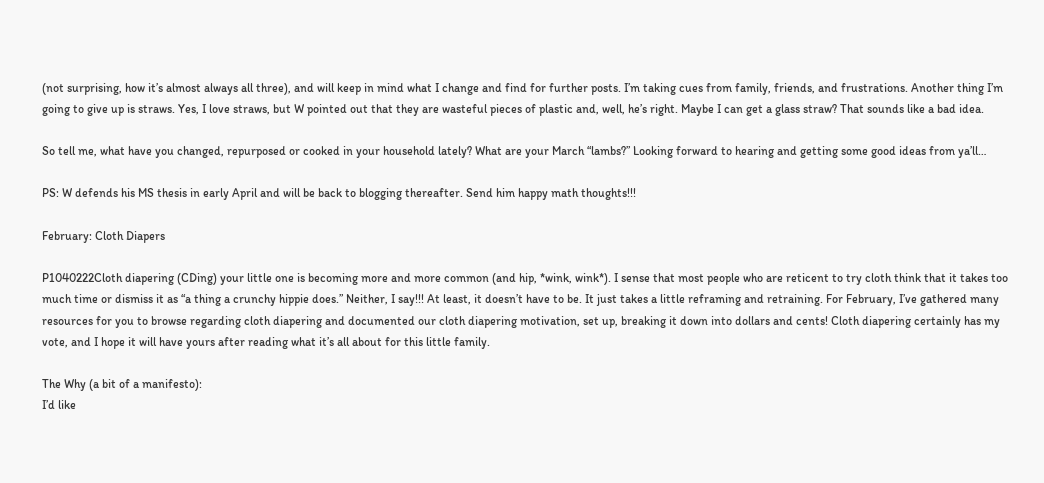(not surprising, how it’s almost always all three), and will keep in mind what I change and find for further posts. I’m taking cues from family, friends, and frustrations. Another thing I’m going to give up is straws. Yes, I love straws, but W pointed out that they are wasteful pieces of plastic and, well, he’s right. Maybe I can get a glass straw? That sounds like a bad idea.

So tell me, what have you changed, repurposed or cooked in your household lately? What are your March “lambs?” Looking forward to hearing and getting some good ideas from ya’ll…

PS: W defends his MS thesis in early April and will be back to blogging thereafter. Send him happy math thoughts!!!

February: Cloth Diapers

P1040222Cloth diapering (CDing) your little one is becoming more and more common (and hip, *wink, wink*). I sense that most people who are reticent to try cloth think that it takes too much time or dismiss it as “a thing a crunchy hippie does.” Neither, I say!!! At least, it doesn’t have to be. It just takes a little reframing and retraining. For February, I’ve gathered many resources for you to browse regarding cloth diapering and documented our cloth diapering motivation, set up, breaking it down into dollars and cents! Cloth diapering certainly has my vote, and I hope it will have yours after reading what it’s all about for this little family.

The Why (a bit of a manifesto):
I’d like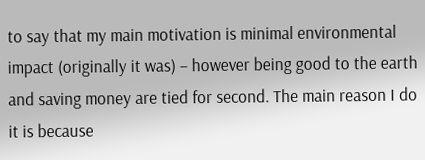to say that my main motivation is minimal environmental impact (originally it was) – however being good to the earth and saving money are tied for second. The main reason I do it is because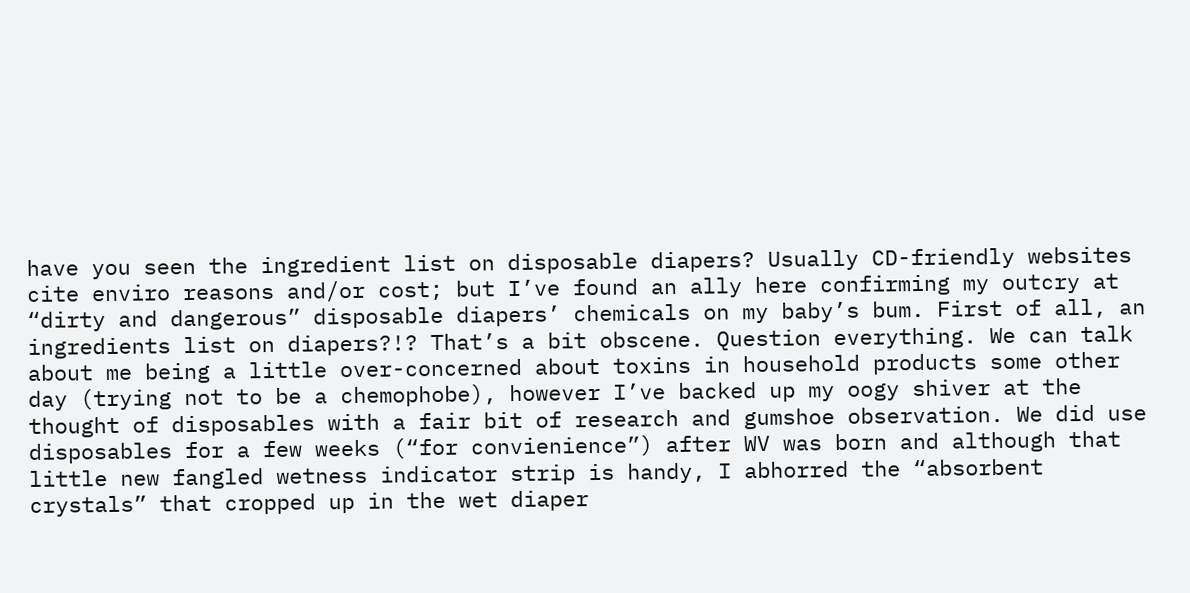have you seen the ingredient list on disposable diapers? Usually CD-friendly websites cite enviro reasons and/or cost; but I’ve found an ally here confirming my outcry at “dirty and dangerous” disposable diapers’ chemicals on my baby’s bum. First of all, an ingredients list on diapers?!? That’s a bit obscene. Question everything. We can talk about me being a little over-concerned about toxins in household products some other day (trying not to be a chemophobe), however I’ve backed up my oogy shiver at the thought of disposables with a fair bit of research and gumshoe observation. We did use disposables for a few weeks (“for convienience”) after WV was born and although that little new fangled wetness indicator strip is handy, I abhorred the “absorbent crystals” that cropped up in the wet diaper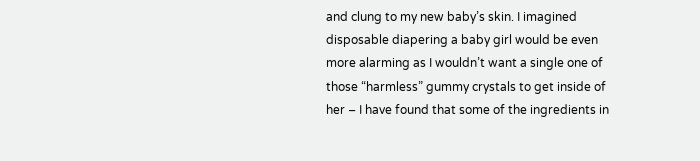and clung to my new baby’s skin. I imagined disposable diapering a baby girl would be even more alarming as I wouldn’t want a single one of those “harmless” gummy crystals to get inside of her – I have found that some of the ingredients in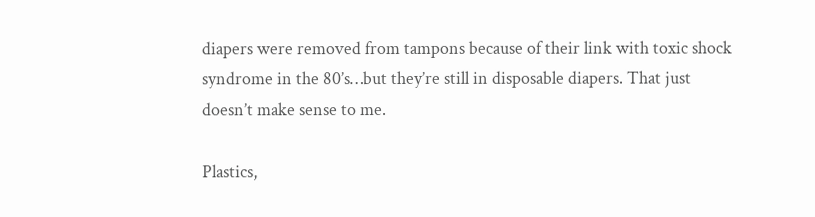diapers were removed from tampons because of their link with toxic shock syndrome in the 80’s…but they’re still in disposable diapers. That just doesn’t make sense to me.

Plastics,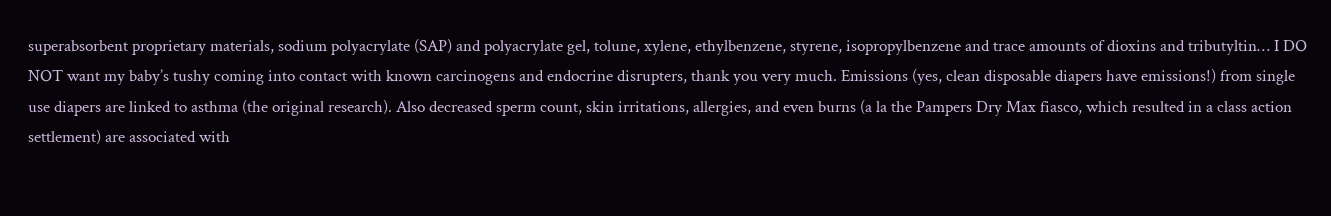superabsorbent proprietary materials, sodium polyacrylate (SAP) and polyacrylate gel, tolune, xylene, ethylbenzene, styrene, isopropylbenzene and trace amounts of dioxins and tributyltin… I DO NOT want my baby’s tushy coming into contact with known carcinogens and endocrine disrupters, thank you very much. Emissions (yes, clean disposable diapers have emissions!) from single use diapers are linked to asthma (the original research). Also decreased sperm count, skin irritations, allergies, and even burns (a la the Pampers Dry Max fiasco, which resulted in a class action settlement) are associated with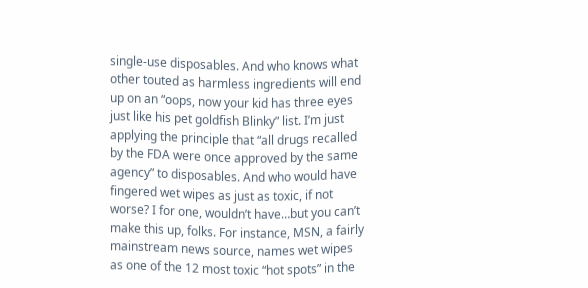single-use disposables. And who knows what other touted as harmless ingredients will end up on an “oops, now your kid has three eyes just like his pet goldfish Blinky” list. I’m just applying the principle that “all drugs recalled by the FDA were once approved by the same agency” to disposables. And who would have fingered wet wipes as just as toxic, if not worse? I for one, wouldn’t have…but you can’t make this up, folks. For instance, MSN, a fairly mainstream news source, names wet wipes as one of the 12 most toxic “hot spots” in the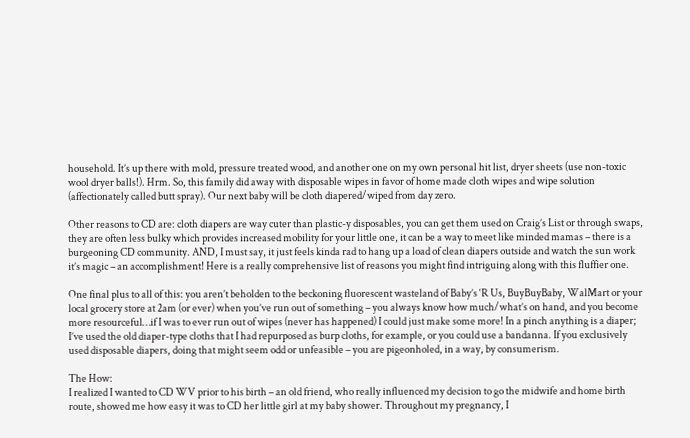household. It’s up there with mold, pressure treated wood, and another one on my own personal hit list, dryer sheets (use non-toxic wool dryer balls!). Hrm. So, this family did away with disposable wipes in favor of home made cloth wipes and wipe solution (affectionately called butt spray). Our next baby will be cloth diapered/wiped from day zero.

Other reasons to CD are: cloth diapers are way cuter than plastic-y disposables, you can get them used on Craig’s List or through swaps, they are often less bulky which provides increased mobility for your little one, it can be a way to meet like minded mamas – there is a burgeoning CD community. AND, I must say, it just feels kinda rad to hang up a load of clean diapers outside and watch the sun work it’s magic – an accomplishment! Here is a really comprehensive list of reasons you might find intriguing along with this fluffier one.

One final plus to all of this: you aren’t beholden to the beckoning fluorescent wasteland of Baby’s ‘R Us, BuyBuyBaby, WalMart or your local grocery store at 2am (or ever) when you’ve run out of something – you always know how much/what’s on hand, and you become more resourceful…if I was to ever run out of wipes (never has happened) I could just make some more! In a pinch anything is a diaper; I’ve used the old diaper-type cloths that I had repurposed as burp cloths, for example, or you could use a bandanna. If you exclusively used disposable diapers, doing that might seem odd or unfeasible – you are pigeonholed, in a way, by consumerism.

The How:
I realized I wanted to CD WV prior to his birth – an old friend, who really influenced my decision to go the midwife and home birth route, showed me how easy it was to CD her little girl at my baby shower. Throughout my pregnancy, I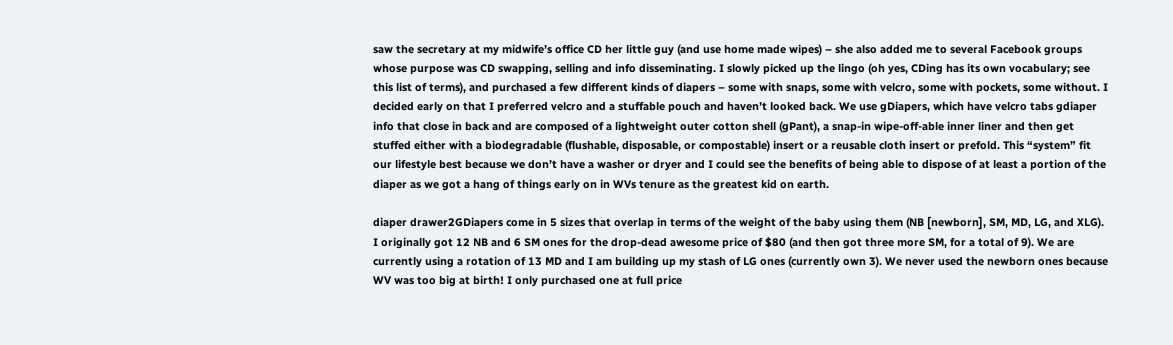saw the secretary at my midwife’s office CD her little guy (and use home made wipes) – she also added me to several Facebook groups whose purpose was CD swapping, selling and info disseminating. I slowly picked up the lingo (oh yes, CDing has its own vocabulary; see this list of terms), and purchased a few different kinds of diapers – some with snaps, some with velcro, some with pockets, some without. I decided early on that I preferred velcro and a stuffable pouch and haven’t looked back. We use gDiapers, which have velcro tabs gdiaper info that close in back and are composed of a lightweight outer cotton shell (gPant), a snap-in wipe-off-able inner liner and then get stuffed either with a biodegradable (flushable, disposable, or compostable) insert or a reusable cloth insert or prefold. This “system” fit our lifestyle best because we don’t have a washer or dryer and I could see the benefits of being able to dispose of at least a portion of the diaper as we got a hang of things early on in WVs tenure as the greatest kid on earth.

diaper drawer2GDiapers come in 5 sizes that overlap in terms of the weight of the baby using them (NB [newborn], SM, MD, LG, and XLG). I originally got 12 NB and 6 SM ones for the drop-dead awesome price of $80 (and then got three more SM, for a total of 9). We are currently using a rotation of 13 MD and I am building up my stash of LG ones (currently own 3). We never used the newborn ones because WV was too big at birth! I only purchased one at full price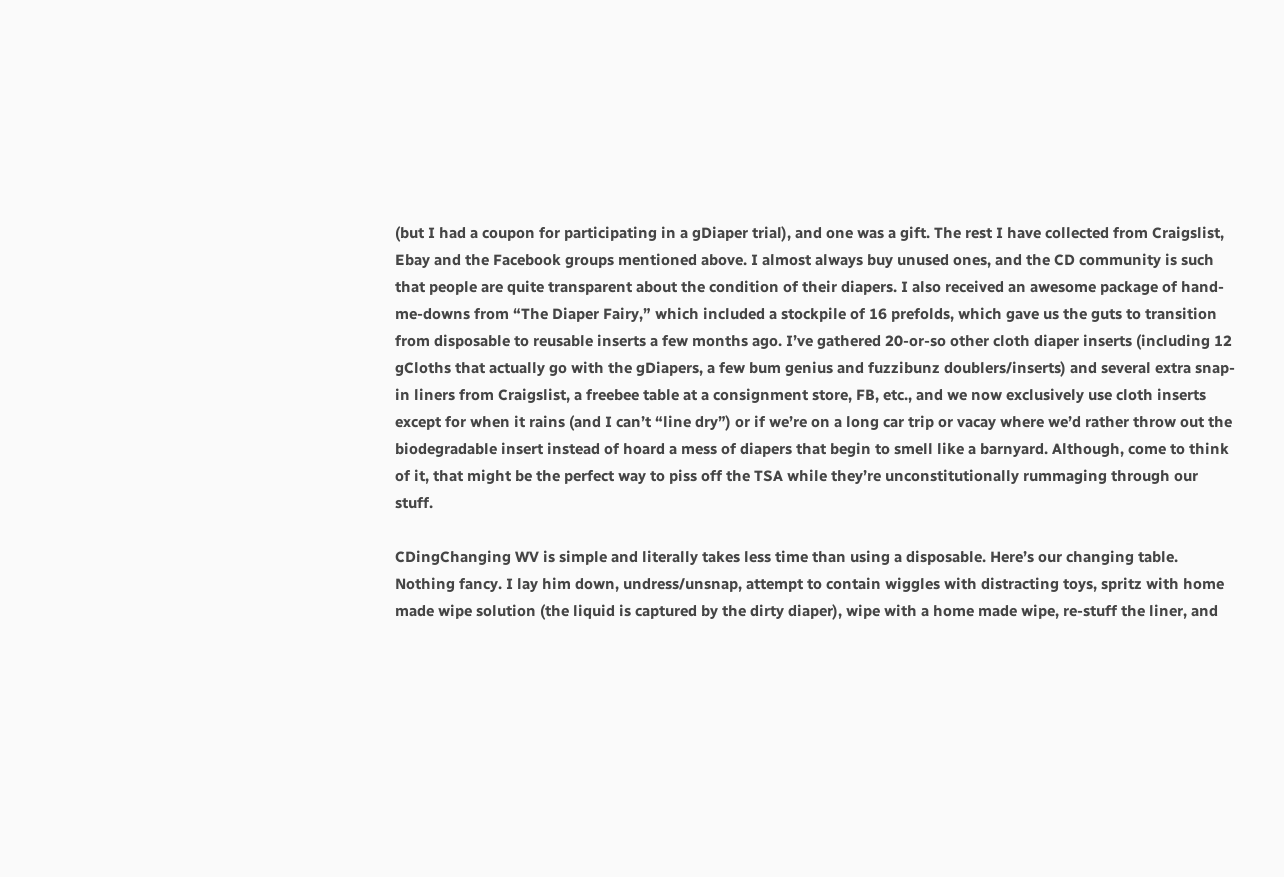(but I had a coupon for participating in a gDiaper trial), and one was a gift. The rest I have collected from Craigslist, Ebay and the Facebook groups mentioned above. I almost always buy unused ones, and the CD community is such that people are quite transparent about the condition of their diapers. I also received an awesome package of hand-me-downs from “The Diaper Fairy,” which included a stockpile of 16 prefolds, which gave us the guts to transition from disposable to reusable inserts a few months ago. I’ve gathered 20-or-so other cloth diaper inserts (including 12 gCloths that actually go with the gDiapers, a few bum genius and fuzzibunz doublers/inserts) and several extra snap-in liners from Craigslist, a freebee table at a consignment store, FB, etc., and we now exclusively use cloth inserts except for when it rains (and I can’t “line dry”) or if we’re on a long car trip or vacay where we’d rather throw out the biodegradable insert instead of hoard a mess of diapers that begin to smell like a barnyard. Although, come to think of it, that might be the perfect way to piss off the TSA while they’re unconstitutionally rummaging through our stuff.

CDingChanging WV is simple and literally takes less time than using a disposable. Here’s our changing table. Nothing fancy. I lay him down, undress/unsnap, attempt to contain wiggles with distracting toys, spritz with home made wipe solution (the liquid is captured by the dirty diaper), wipe with a home made wipe, re-stuff the liner, and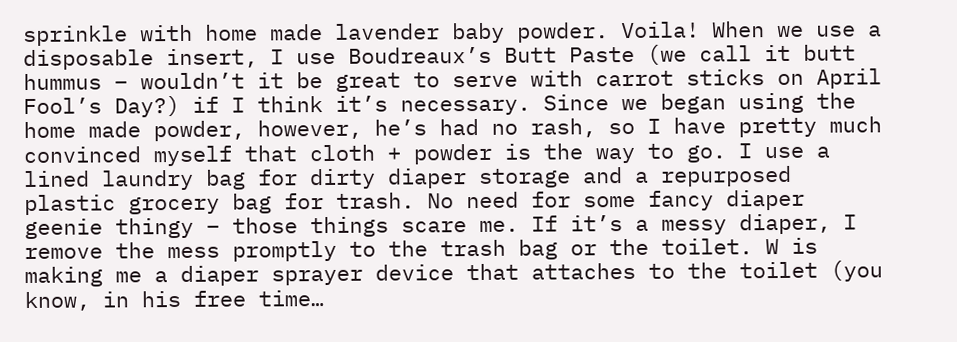sprinkle with home made lavender baby powder. Voila! When we use a disposable insert, I use Boudreaux’s Butt Paste (we call it butt hummus – wouldn’t it be great to serve with carrot sticks on April Fool’s Day?) if I think it’s necessary. Since we began using the home made powder, however, he’s had no rash, so I have pretty much convinced myself that cloth + powder is the way to go. I use a lined laundry bag for dirty diaper storage and a repurposed plastic grocery bag for trash. No need for some fancy diaper geenie thingy – those things scare me. If it’s a messy diaper, I remove the mess promptly to the trash bag or the toilet. W is making me a diaper sprayer device that attaches to the toilet (you know, in his free time…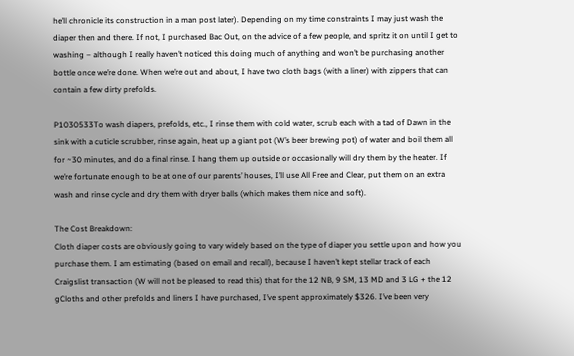he’ll chronicle its construction in a man post later). Depending on my time constraints I may just wash the diaper then and there. If not, I purchased Bac Out, on the advice of a few people, and spritz it on until I get to washing – although I really haven’t noticed this doing much of anything and won’t be purchasing another bottle once we’re done. When we’re out and about, I have two cloth bags (with a liner) with zippers that can contain a few dirty prefolds.

P1030533To wash diapers, prefolds, etc., I rinse them with cold water, scrub each with a tad of Dawn in the sink with a cuticle scrubber, rinse again, heat up a giant pot (W’s beer brewing pot) of water and boil them all for ~30 minutes, and do a final rinse. I hang them up outside or occasionally will dry them by the heater. If we’re fortunate enough to be at one of our parents’ houses, I’ll use All Free and Clear, put them on an extra wash and rinse cycle and dry them with dryer balls (which makes them nice and soft).

The Cost Breakdown:
Cloth diaper costs are obviously going to vary widely based on the type of diaper you settle upon and how you purchase them. I am estimating (based on email and recall), because I haven’t kept stellar track of each Craigslist transaction (W will not be pleased to read this) that for the 12 NB, 9 SM, 13 MD and 3 LG + the 12 gCloths and other prefolds and liners I have purchased, I’ve spent approximately $326. I’ve been very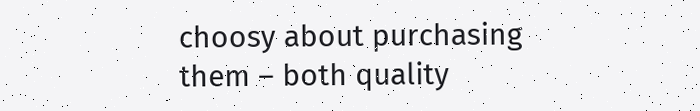choosy about purchasing them – both quality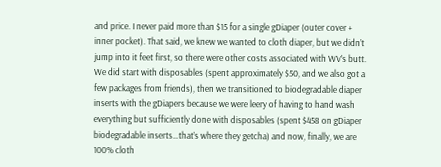and price. I never paid more than $15 for a single gDiaper (outer cover + inner pocket). That said, we knew we wanted to cloth diaper, but we didn’t jump into it feet first, so there were other costs associated with WV’s butt. We did start with disposables (spent approximately $50, and we also got a few packages from friends), then we transitioned to biodegradable diaper inserts with the gDiapers because we were leery of having to hand wash everything but sufficiently done with disposables (spent $458 on gDiaper biodegradable inserts…that’s where they getcha) and now, finally, we are 100% cloth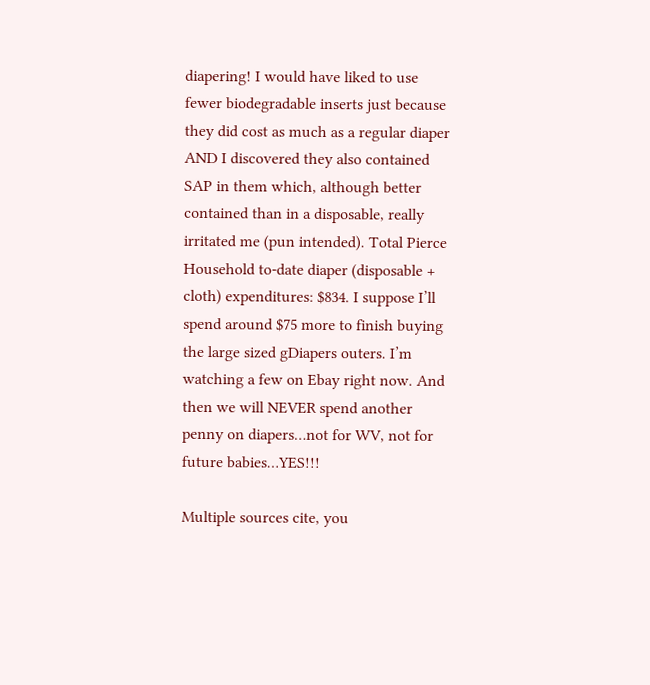diapering! I would have liked to use fewer biodegradable inserts just because they did cost as much as a regular diaper AND I discovered they also contained SAP in them which, although better contained than in a disposable, really irritated me (pun intended). Total Pierce Household to-date diaper (disposable + cloth) expenditures: $834. I suppose I’ll spend around $75 more to finish buying the large sized gDiapers outers. I’m watching a few on Ebay right now. And then we will NEVER spend another penny on diapers…not for WV, not for future babies…YES!!!

Multiple sources cite, you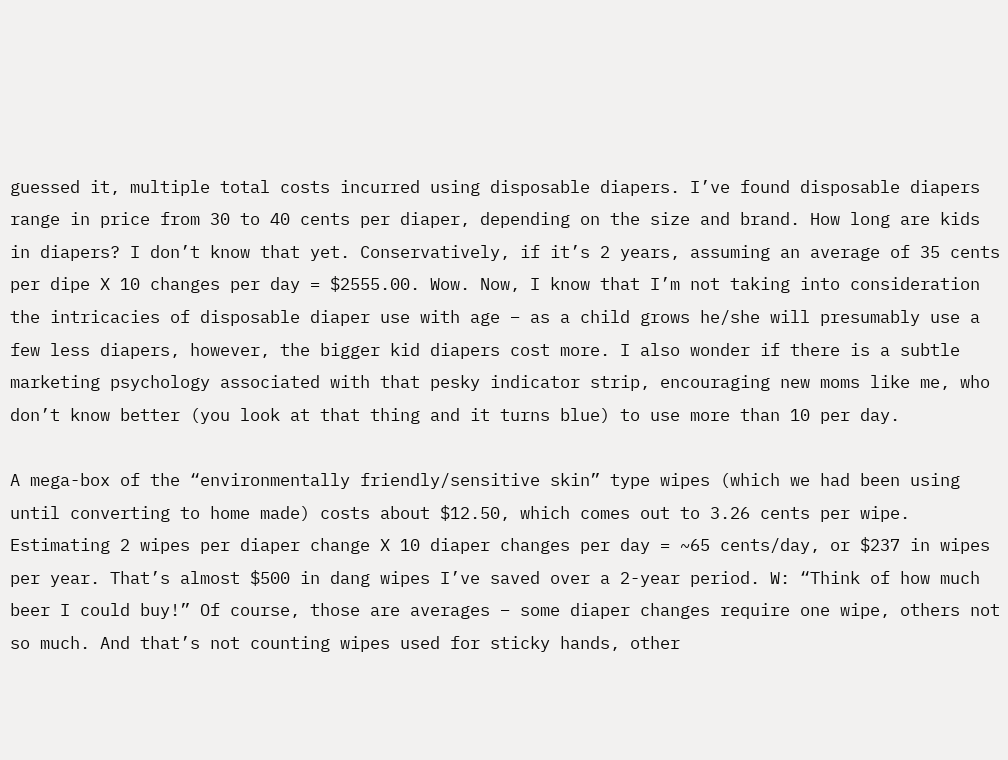guessed it, multiple total costs incurred using disposable diapers. I’ve found disposable diapers range in price from 30 to 40 cents per diaper, depending on the size and brand. How long are kids in diapers? I don’t know that yet. Conservatively, if it’s 2 years, assuming an average of 35 cents per dipe X 10 changes per day = $2555.00. Wow. Now, I know that I’m not taking into consideration the intricacies of disposable diaper use with age – as a child grows he/she will presumably use a few less diapers, however, the bigger kid diapers cost more. I also wonder if there is a subtle marketing psychology associated with that pesky indicator strip, encouraging new moms like me, who don’t know better (you look at that thing and it turns blue) to use more than 10 per day.

A mega-box of the “environmentally friendly/sensitive skin” type wipes (which we had been using until converting to home made) costs about $12.50, which comes out to 3.26 cents per wipe. Estimating 2 wipes per diaper change X 10 diaper changes per day = ~65 cents/day, or $237 in wipes per year. That’s almost $500 in dang wipes I’ve saved over a 2-year period. W: “Think of how much beer I could buy!” Of course, those are averages – some diaper changes require one wipe, others not so much. And that’s not counting wipes used for sticky hands, other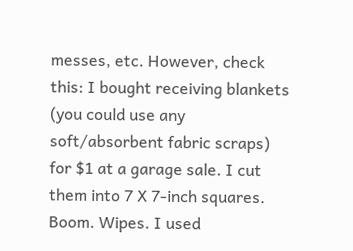messes, etc. However, check this: I bought receiving blankets (you could use any soft/absorbent fabric scraps) for $1 at a garage sale. I cut them into 7 X 7-inch squares. Boom. Wipes. I used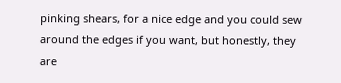pinking shears, for a nice edge and you could sew around the edges if you want, but honestly, they are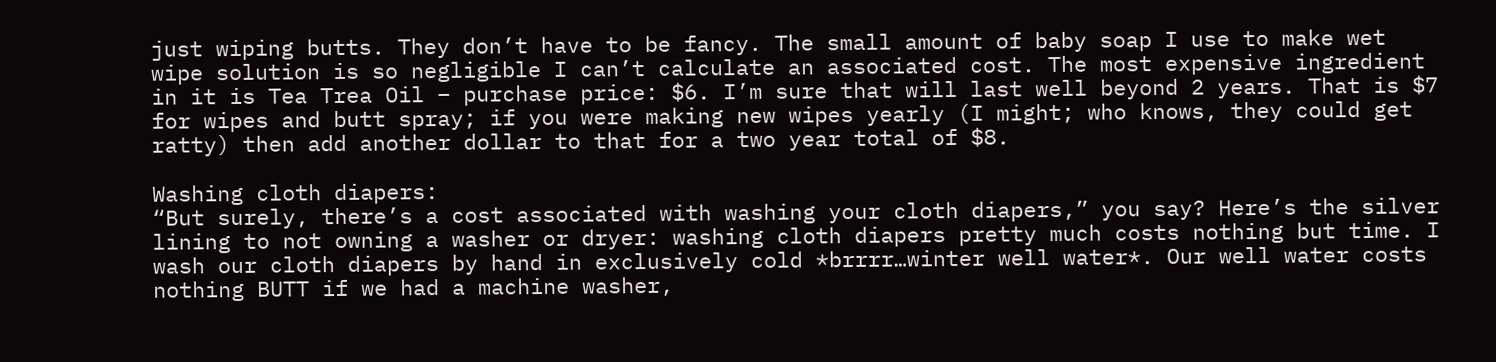just wiping butts. They don’t have to be fancy. The small amount of baby soap I use to make wet wipe solution is so negligible I can’t calculate an associated cost. The most expensive ingredient in it is Tea Trea Oil – purchase price: $6. I’m sure that will last well beyond 2 years. That is $7 for wipes and butt spray; if you were making new wipes yearly (I might; who knows, they could get ratty) then add another dollar to that for a two year total of $8.

Washing cloth diapers:
“But surely, there’s a cost associated with washing your cloth diapers,” you say? Here’s the silver lining to not owning a washer or dryer: washing cloth diapers pretty much costs nothing but time. I wash our cloth diapers by hand in exclusively cold *brrrr…winter well water*. Our well water costs nothing BUTT if we had a machine washer,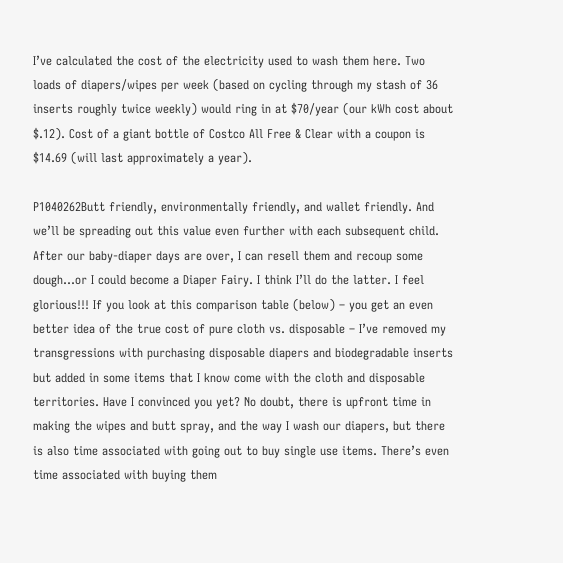I’ve calculated the cost of the electricity used to wash them here. Two loads of diapers/wipes per week (based on cycling through my stash of 36 inserts roughly twice weekly) would ring in at $70/year (our kWh cost about $.12). Cost of a giant bottle of Costco All Free & Clear with a coupon is $14.69 (will last approximately a year).

P1040262Butt friendly, environmentally friendly, and wallet friendly. And we’ll be spreading out this value even further with each subsequent child. After our baby-diaper days are over, I can resell them and recoup some dough…or I could become a Diaper Fairy. I think I’ll do the latter. I feel glorious!!! If you look at this comparison table (below) – you get an even better idea of the true cost of pure cloth vs. disposable – I’ve removed my transgressions with purchasing disposable diapers and biodegradable inserts but added in some items that I know come with the cloth and disposable territories. Have I convinced you yet? No doubt, there is upfront time in making the wipes and butt spray, and the way I wash our diapers, but there is also time associated with going out to buy single use items. There’s even time associated with buying them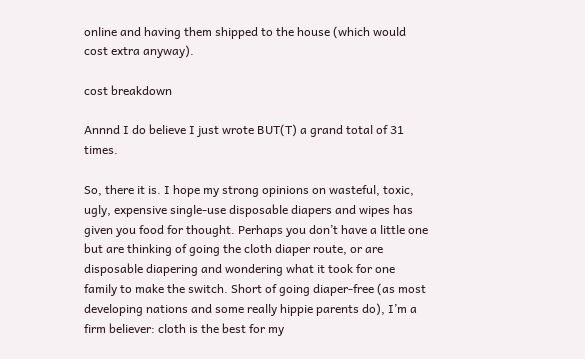online and having them shipped to the house (which would cost extra anyway).

cost breakdown

Annnd I do believe I just wrote BUT(T) a grand total of 31 times.

So, there it is. I hope my strong opinions on wasteful, toxic, ugly, expensive single-use disposable diapers and wipes has given you food for thought. Perhaps you don’t have a little one but are thinking of going the cloth diaper route, or are disposable diapering and wondering what it took for one family to make the switch. Short of going diaper-free (as most developing nations and some really hippie parents do), I’m a firm believer: cloth is the best for my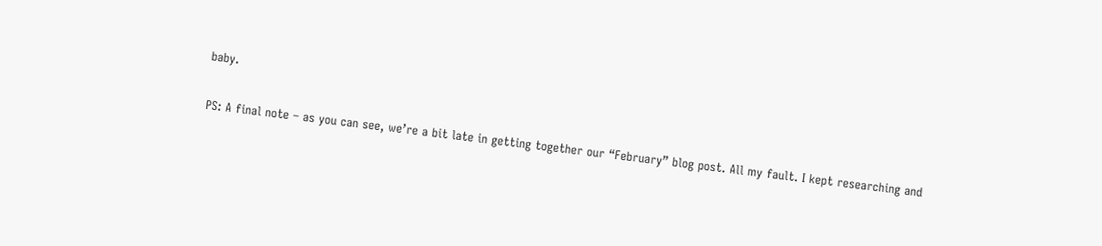baby.

PS: A final note – as you can see, we’re a bit late in getting together our “February” blog post. All my fault. I kept researching and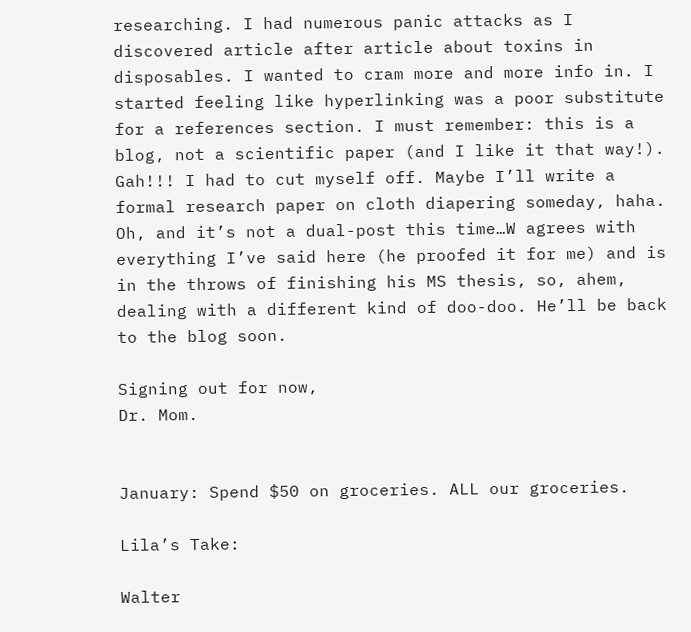researching. I had numerous panic attacks as I discovered article after article about toxins in disposables. I wanted to cram more and more info in. I started feeling like hyperlinking was a poor substitute for a references section. I must remember: this is a blog, not a scientific paper (and I like it that way!). Gah!!! I had to cut myself off. Maybe I’ll write a formal research paper on cloth diapering someday, haha. Oh, and it’s not a dual-post this time…W agrees with everything I’ve said here (he proofed it for me) and is in the throws of finishing his MS thesis, so, ahem, dealing with a different kind of doo-doo. He’ll be back to the blog soon.

Signing out for now,
Dr. Mom.


January: Spend $50 on groceries. ALL our groceries.

Lila’s Take:

Walter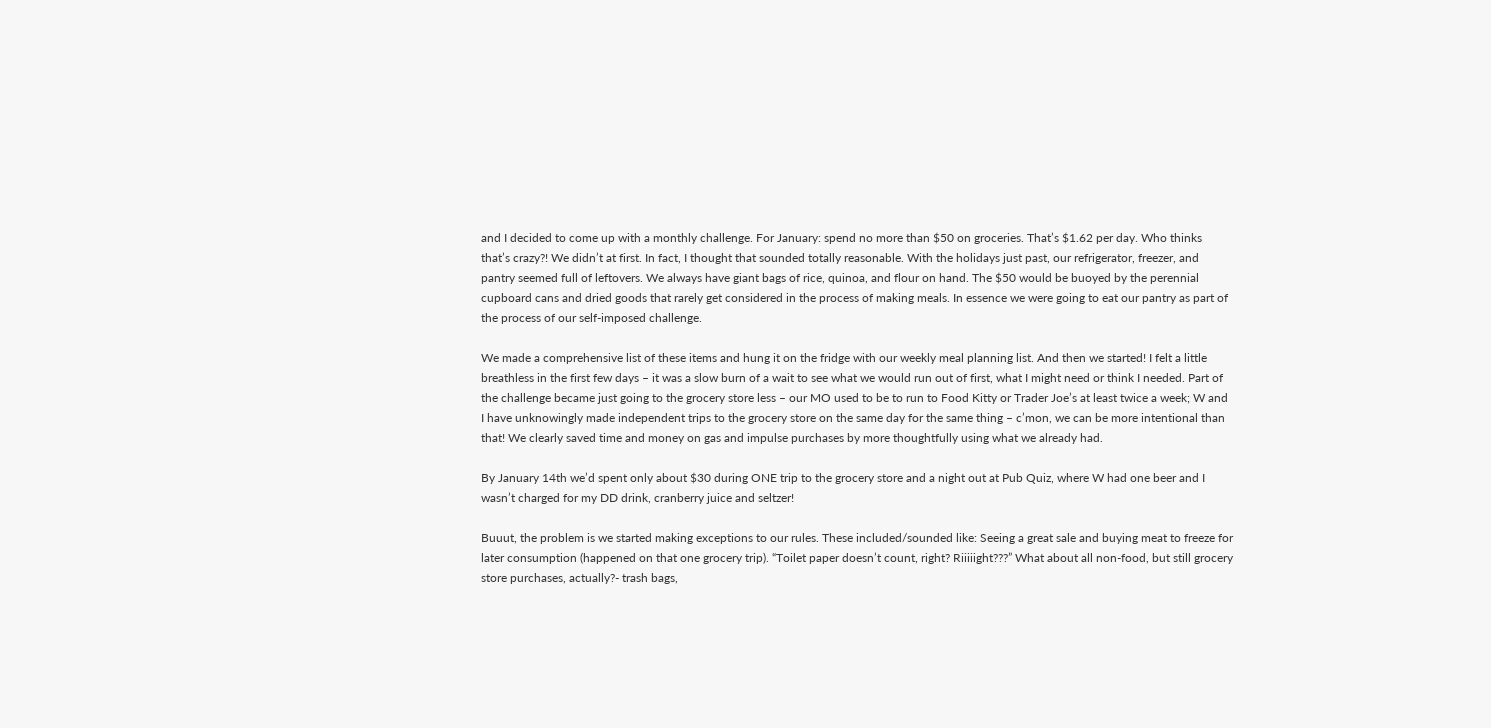and I decided to come up with a monthly challenge. For January: spend no more than $50 on groceries. That’s $1.62 per day. Who thinks that’s crazy?! We didn’t at first. In fact, I thought that sounded totally reasonable. With the holidays just past, our refrigerator, freezer, and pantry seemed full of leftovers. We always have giant bags of rice, quinoa, and flour on hand. The $50 would be buoyed by the perennial cupboard cans and dried goods that rarely get considered in the process of making meals. In essence we were going to eat our pantry as part of the process of our self-imposed challenge.

We made a comprehensive list of these items and hung it on the fridge with our weekly meal planning list. And then we started! I felt a little breathless in the first few days – it was a slow burn of a wait to see what we would run out of first, what I might need or think I needed. Part of the challenge became just going to the grocery store less – our MO used to be to run to Food Kitty or Trader Joe’s at least twice a week; W and I have unknowingly made independent trips to the grocery store on the same day for the same thing – c’mon, we can be more intentional than that! We clearly saved time and money on gas and impulse purchases by more thoughtfully using what we already had.

By January 14th we’d spent only about $30 during ONE trip to the grocery store and a night out at Pub Quiz, where W had one beer and I wasn’t charged for my DD drink, cranberry juice and seltzer!

Buuut, the problem is we started making exceptions to our rules. These included/sounded like: Seeing a great sale and buying meat to freeze for later consumption (happened on that one grocery trip). “Toilet paper doesn’t count, right? Riiiiight???” What about all non-food, but still grocery store purchases, actually?- trash bags,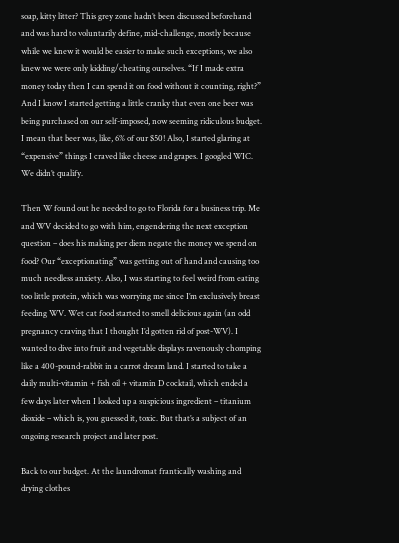soap, kitty litter? This grey zone hadn’t been discussed beforehand and was hard to voluntarily define, mid-challenge, mostly because while we knew it would be easier to make such exceptions, we also knew we were only kidding/cheating ourselves. “If I made extra money today then I can spend it on food without it counting, right?” And I know I started getting a little cranky that even one beer was being purchased on our self-imposed, now seeming ridiculous budget. I mean that beer was, like, 6% of our $50! Also, I started glaring at “expensive” things I craved like cheese and grapes. I googled WIC. We didn’t qualify.

Then W found out he needed to go to Florida for a business trip. Me and WV decided to go with him, engendering the next exception question – does his making per diem negate the money we spend on food? Our “exceptionating” was getting out of hand and causing too much needless anxiety. Also, I was starting to feel weird from eating too little protein, which was worrying me since I’m exclusively breast feeding WV. Wet cat food started to smell delicious again (an odd pregnancy craving that I thought I’d gotten rid of post-WV). I wanted to dive into fruit and vegetable displays ravenously chomping like a 400-pound-rabbit in a carrot dream land. I started to take a daily multi-vitamin + fish oil + vitamin D cocktail, which ended a few days later when I looked up a suspicious ingredient – titanium dioxide – which is, you guessed it, toxic. But that’s a subject of an ongoing research project and later post.

Back to our budget. At the laundromat frantically washing and drying clothes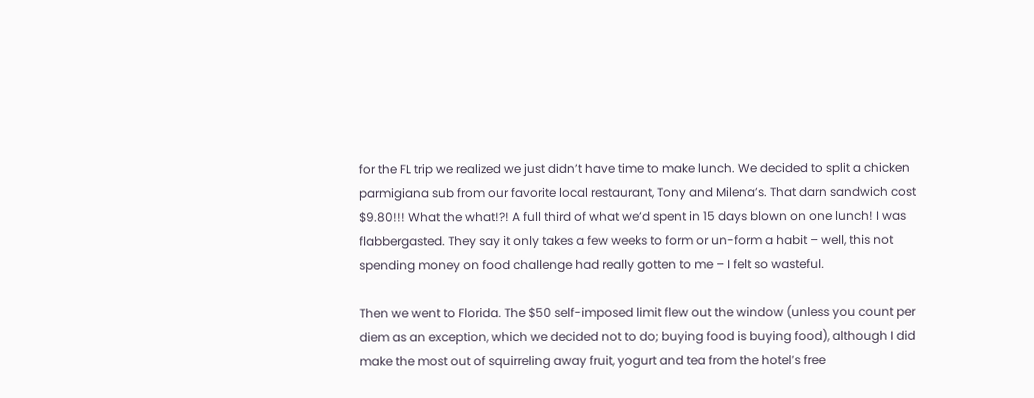for the FL trip we realized we just didn’t have time to make lunch. We decided to split a chicken parmigiana sub from our favorite local restaurant, Tony and Milena’s. That darn sandwich cost $9.80!!! What the what!?! A full third of what we’d spent in 15 days blown on one lunch! I was flabbergasted. They say it only takes a few weeks to form or un-form a habit – well, this not spending money on food challenge had really gotten to me – I felt so wasteful.

Then we went to Florida. The $50 self-imposed limit flew out the window (unless you count per diem as an exception, which we decided not to do; buying food is buying food), although I did make the most out of squirreling away fruit, yogurt and tea from the hotel’s free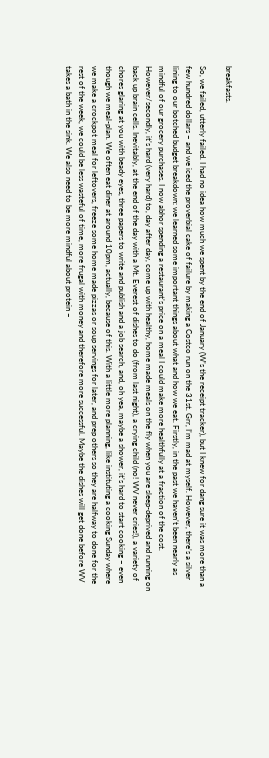breakfasts.

So, we failed, utterly failed. I had no idea how much we spent by the end of January (W’s the receipt tracker), but I knew for dang sure it was more than a few hundred dollars – and we iced the proverbial cake of failure by making a Costco run on the 31st. Grr, I’m mad at myself. However, there’s a silver lining to our botched budget breakdown: we learned some important things about what and how we eat. Firstly, in the past we haven’t been nearly as mindful of our grocery purchases. I now abhor spending a restaurant’s price on a meal I could make more healthfully at a fraction of the cost. However/secondly, it’s hard (very hard) to, day after day, come up with healthy, home made meals on the fly when you are sleep-deprived and running on back up brain cells. Inevitably, at the end of the day with a Mt. Everest of dishes to do (from last night), a crying child (no! WV never cries!), a variety of chores glaring at you with beady eyes, three papers to write and publish and a job search, and, oh yea, maybe a shower, it’s hard to start cooking – even though we meal-plan. We often eat diner at around 10pm, actually, because of this. With a little more planning, like instituting a cooking Sunday where we make a crockpot meal for leftovers, freeze some home made pizzas or soup servings for later, and prep others so they are halfway to done for the rest of the week, we could be less wasteful of time, more frugal with money and therefore more successful. Maybe the dishes will get done before WV takes a bath in the sink. We also need to be more mindful about protein –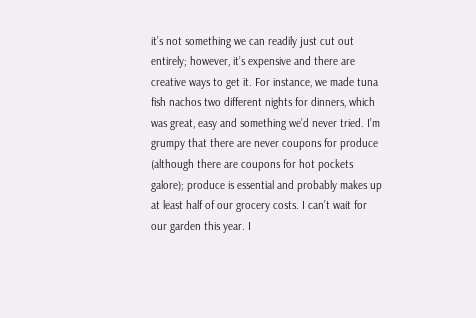it’s not something we can readily just cut out entirely; however, it’s expensive and there are creative ways to get it. For instance, we made tuna fish nachos two different nights for dinners, which was great, easy and something we’d never tried. I’m grumpy that there are never coupons for produce (although there are coupons for hot pockets galore); produce is essential and probably makes up at least half of our grocery costs. I can’t wait for our garden this year. I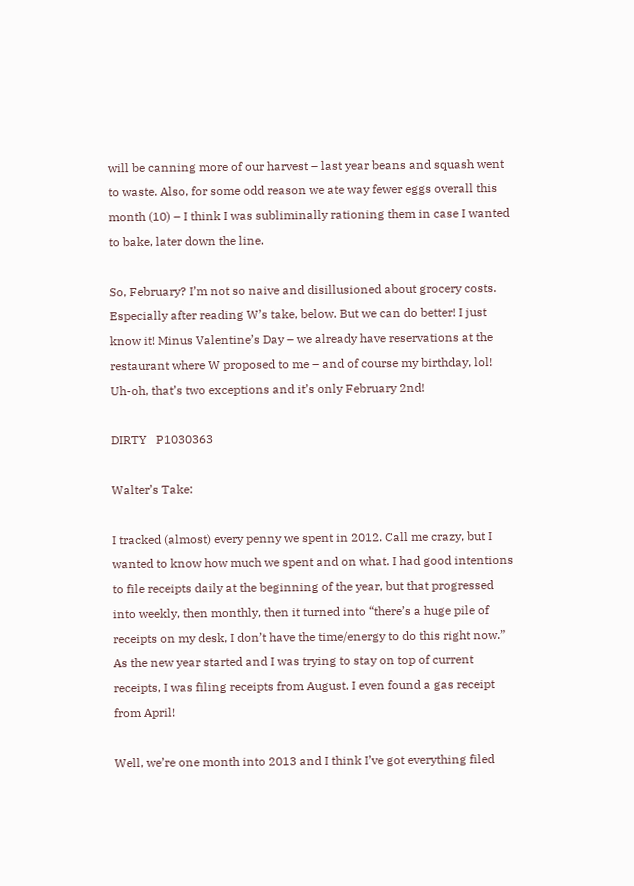will be canning more of our harvest – last year beans and squash went to waste. Also, for some odd reason we ate way fewer eggs overall this month (10) – I think I was subliminally rationing them in case I wanted to bake, later down the line.

So, February? I’m not so naive and disillusioned about grocery costs. Especially after reading W’s take, below. But we can do better! I just know it! Minus Valentine’s Day – we already have reservations at the restaurant where W proposed to me – and of course my birthday, lol! Uh-oh, that’s two exceptions and it’s only February 2nd!

DIRTY   P1030363

Walter’s Take:

I tracked (almost) every penny we spent in 2012. Call me crazy, but I wanted to know how much we spent and on what. I had good intentions to file receipts daily at the beginning of the year, but that progressed into weekly, then monthly, then it turned into “there’s a huge pile of receipts on my desk, I don’t have the time/energy to do this right now.” As the new year started and I was trying to stay on top of current receipts, I was filing receipts from August. I even found a gas receipt from April!

Well, we’re one month into 2013 and I think I’ve got everything filed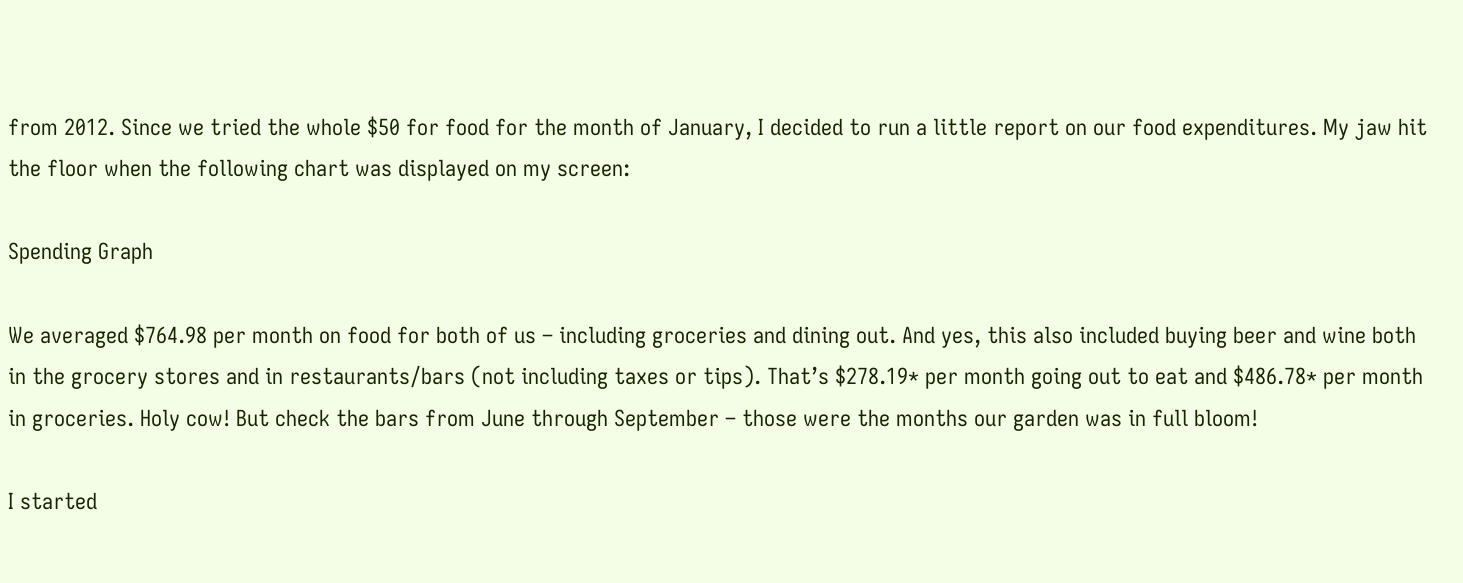from 2012. Since we tried the whole $50 for food for the month of January, I decided to run a little report on our food expenditures. My jaw hit the floor when the following chart was displayed on my screen:

Spending Graph

We averaged $764.98 per month on food for both of us – including groceries and dining out. And yes, this also included buying beer and wine both in the grocery stores and in restaurants/bars (not including taxes or tips). That’s $278.19* per month going out to eat and $486.78* per month in groceries. Holy cow! But check the bars from June through September – those were the months our garden was in full bloom!

I started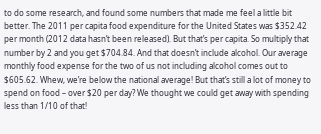to do some research, and found some numbers that made me feel a little bit better. The 2011 per capita food expenditure for the United States was $352.42 per month (2012 data hasn’t been released). But that’s per capita. So multiply that number by 2 and you get $704.84. And that doesn’t include alcohol. Our average monthly food expense for the two of us not including alcohol comes out to $605.62. Whew, we’re below the national average! But that’s still a lot of money to spend on food – over $20 per day? We thought we could get away with spending less than 1/10 of that!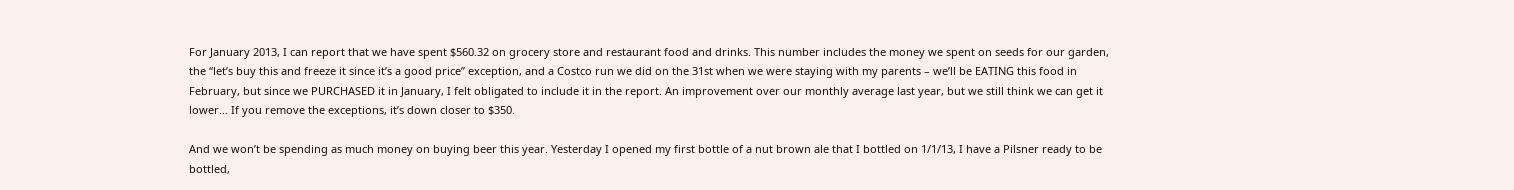For January 2013, I can report that we have spent $560.32 on grocery store and restaurant food and drinks. This number includes the money we spent on seeds for our garden, the “let’s buy this and freeze it since it’s a good price” exception, and a Costco run we did on the 31st when we were staying with my parents – we’ll be EATING this food in February, but since we PURCHASED it in January, I felt obligated to include it in the report. An improvement over our monthly average last year, but we still think we can get it lower… If you remove the exceptions, it’s down closer to $350.

And we won’t be spending as much money on buying beer this year. Yesterday I opened my first bottle of a nut brown ale that I bottled on 1/1/13, I have a Pilsner ready to be bottled,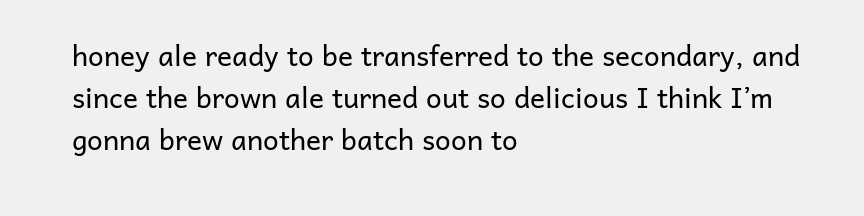honey ale ready to be transferred to the secondary, and since the brown ale turned out so delicious I think I’m gonna brew another batch soon to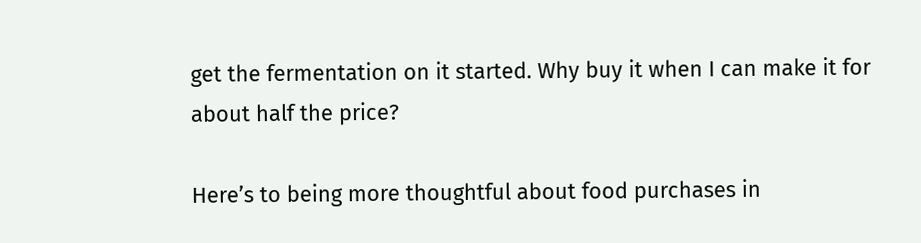get the fermentation on it started. Why buy it when I can make it for about half the price?

Here’s to being more thoughtful about food purchases in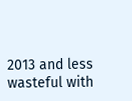2013 and less wasteful with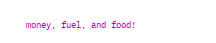money, fuel, and food!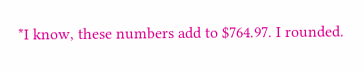*I know, these numbers add to $764.97. I rounded.